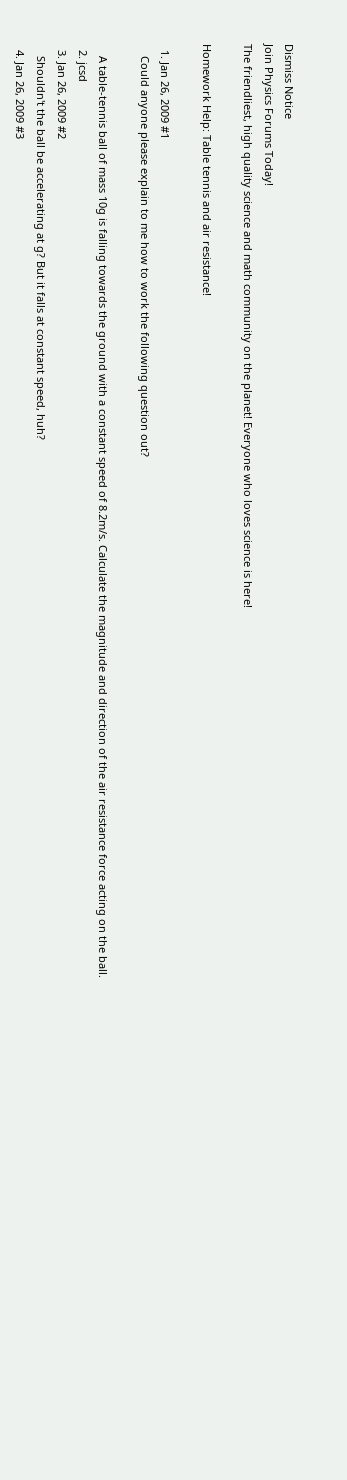Dismiss Notice
Join Physics Forums Today!
The friendliest, high quality science and math community on the planet! Everyone who loves science is here!

Homework Help: Table tennis and air resistance!

  1. Jan 26, 2009 #1
    Could anyone please explain to me how to work the following question out?

    A table-tennis ball of mass 10g is falling towards the ground with a constant speed of 8.2m/s. Calculate the magnitude and direction of the air resistance force acting on the ball.
  2. jcsd
  3. Jan 26, 2009 #2
    Shouldn't the ball be accelerating at g? But it falls at constant speed, huh?
  4. Jan 26, 2009 #3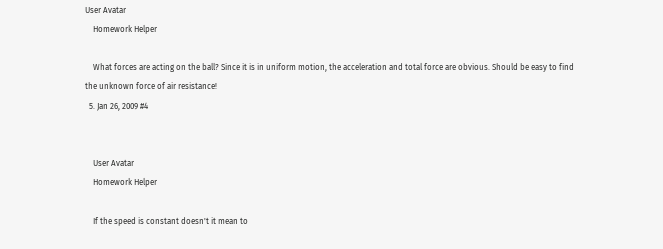User Avatar
    Homework Helper

    What forces are acting on the ball? Since it is in uniform motion, the acceleration and total force are obvious. Should be easy to find the unknown force of air resistance!
  5. Jan 26, 2009 #4


    User Avatar
    Homework Helper

    If the speed is constant doesn't it mean to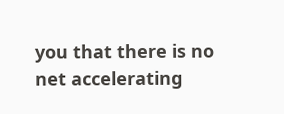you that there is no net accelerating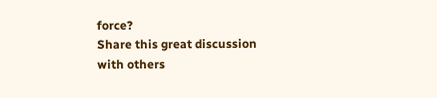force?
Share this great discussion with others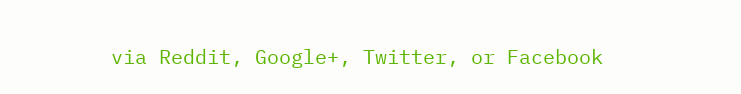via Reddit, Google+, Twitter, or Facebook